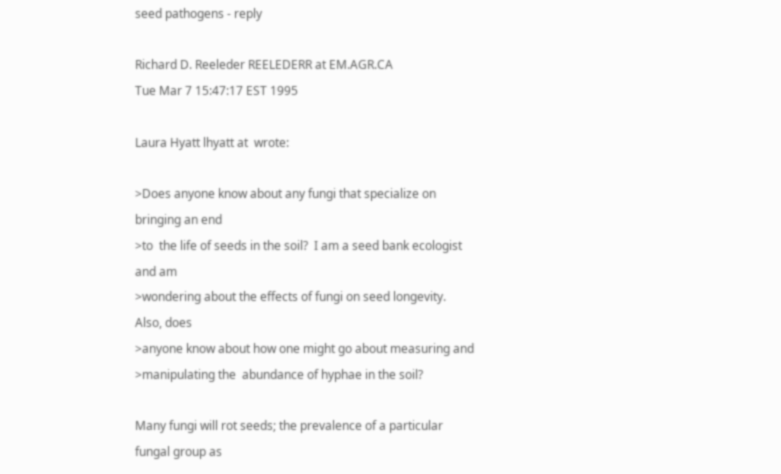seed pathogens - reply

Richard D. Reeleder REELEDERR at EM.AGR.CA
Tue Mar 7 15:47:17 EST 1995

Laura Hyatt lhyatt at  wrote:

>Does anyone know about any fungi that specialize on bringing an end
>to  the life of seeds in the soil?  I am a seed bank ecologist and am
>wondering about the effects of fungi on seed longevity.  Also, does
>anyone know about how one might go about measuring and
>manipulating the  abundance of hyphae in the soil?

Many fungi will rot seeds; the prevalence of a particular fungal group as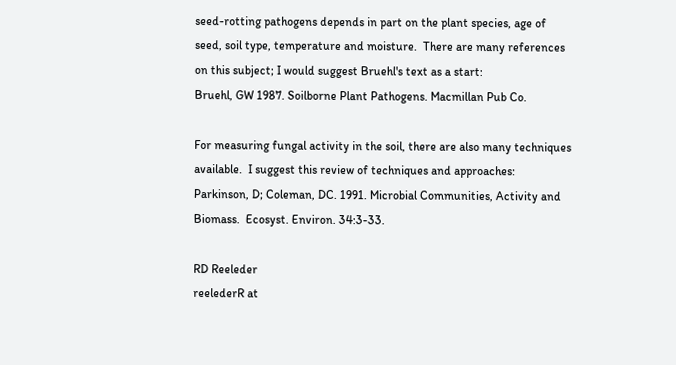seed-rotting pathogens depends in part on the plant species, age of
seed, soil type, temperature and moisture.  There are many references
on this subject; I would suggest Bruehl's text as a start:
Bruehl, GW 1987. Soilborne Plant Pathogens. Macmillan Pub Co.

For measuring fungal activity in the soil, there are also many techniques
available.  I suggest this review of techniques and approaches:
Parkinson, D; Coleman, DC. 1991. Microbial Communities, Activity and
Biomass.  Ecosyst. Environ. 34:3-33.

RD Reeleder
reelederR at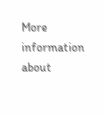More information about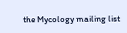the Mycology mailing list